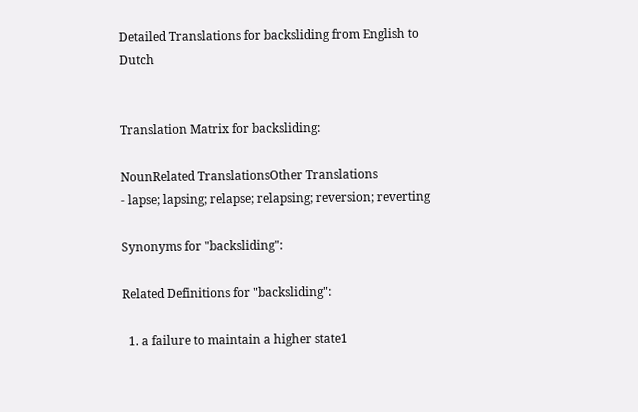Detailed Translations for backsliding from English to Dutch


Translation Matrix for backsliding:

NounRelated TranslationsOther Translations
- lapse; lapsing; relapse; relapsing; reversion; reverting

Synonyms for "backsliding":

Related Definitions for "backsliding":

  1. a failure to maintain a higher state1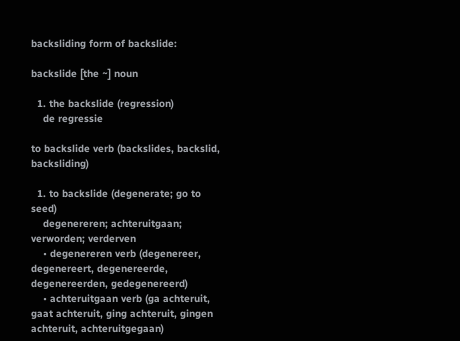backsliding form of backslide:

backslide [the ~] noun

  1. the backslide (regression)
    de regressie

to backslide verb (backslides, backslid, backsliding)

  1. to backslide (degenerate; go to seed)
    degenereren; achteruitgaan; verworden; verderven
    • degenereren verb (degenereer, degenereert, degenereerde, degenereerden, gedegenereerd)
    • achteruitgaan verb (ga achteruit, gaat achteruit, ging achteruit, gingen achteruit, achteruitgegaan)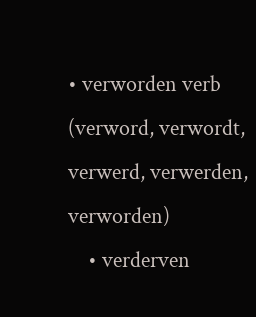• verworden verb (verword, verwordt, verwerd, verwerden, verworden)
    • verderven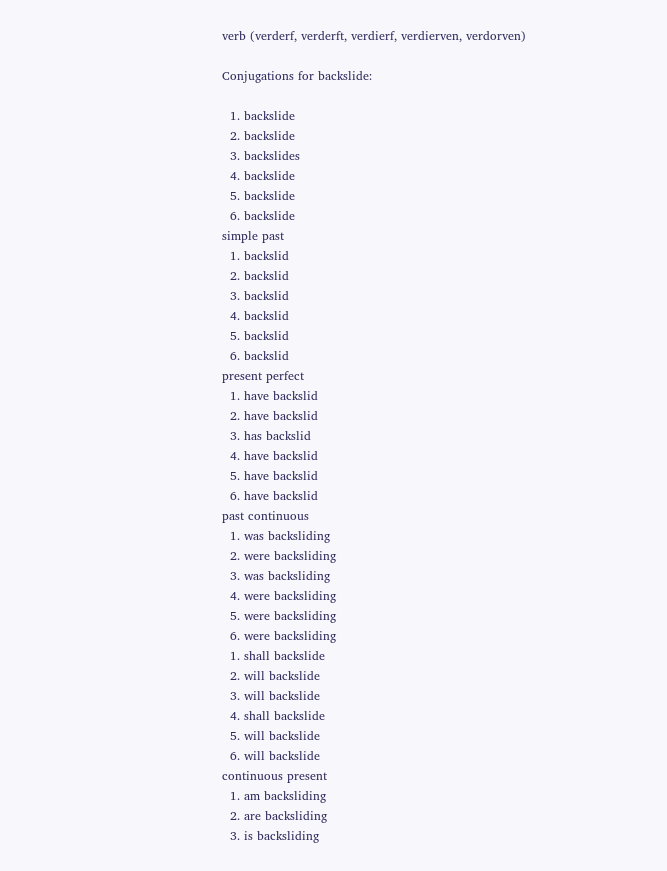verb (verderf, verderft, verdierf, verdierven, verdorven)

Conjugations for backslide:

  1. backslide
  2. backslide
  3. backslides
  4. backslide
  5. backslide
  6. backslide
simple past
  1. backslid
  2. backslid
  3. backslid
  4. backslid
  5. backslid
  6. backslid
present perfect
  1. have backslid
  2. have backslid
  3. has backslid
  4. have backslid
  5. have backslid
  6. have backslid
past continuous
  1. was backsliding
  2. were backsliding
  3. was backsliding
  4. were backsliding
  5. were backsliding
  6. were backsliding
  1. shall backslide
  2. will backslide
  3. will backslide
  4. shall backslide
  5. will backslide
  6. will backslide
continuous present
  1. am backsliding
  2. are backsliding
  3. is backsliding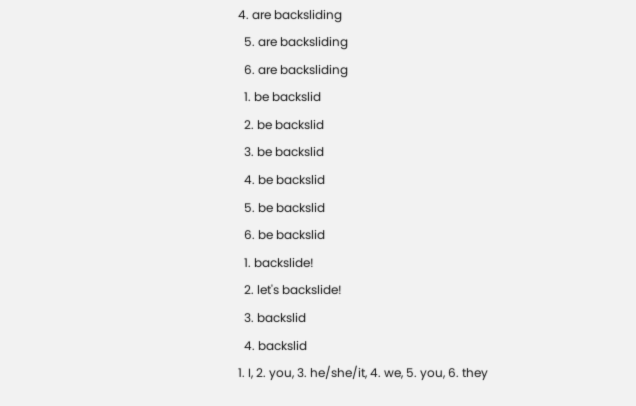4. are backsliding
  5. are backsliding
  6. are backsliding
  1. be backslid
  2. be backslid
  3. be backslid
  4. be backslid
  5. be backslid
  6. be backslid
  1. backslide!
  2. let's backslide!
  3. backslid
  4. backslid
1. I, 2. you, 3. he/she/it, 4. we, 5. you, 6. they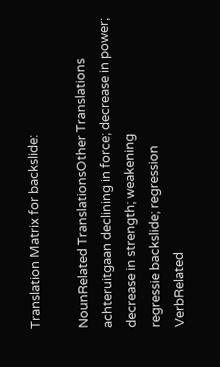Translation Matrix for backslide:

NounRelated TranslationsOther Translations
achteruitgaan declining in force; decrease in power; decrease in strength; weakening
regressie backslide; regression
VerbRelated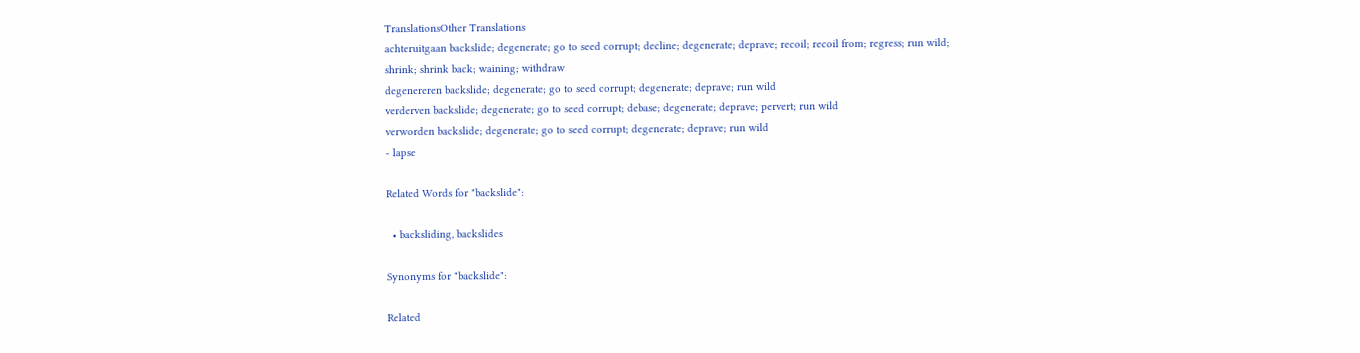TranslationsOther Translations
achteruitgaan backslide; degenerate; go to seed corrupt; decline; degenerate; deprave; recoil; recoil from; regress; run wild; shrink; shrink back; waining; withdraw
degenereren backslide; degenerate; go to seed corrupt; degenerate; deprave; run wild
verderven backslide; degenerate; go to seed corrupt; debase; degenerate; deprave; pervert; run wild
verworden backslide; degenerate; go to seed corrupt; degenerate; deprave; run wild
- lapse

Related Words for "backslide":

  • backsliding, backslides

Synonyms for "backslide":

Related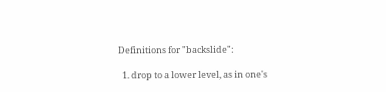Definitions for "backslide":

  1. drop to a lower level, as in one's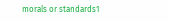morals or standards1